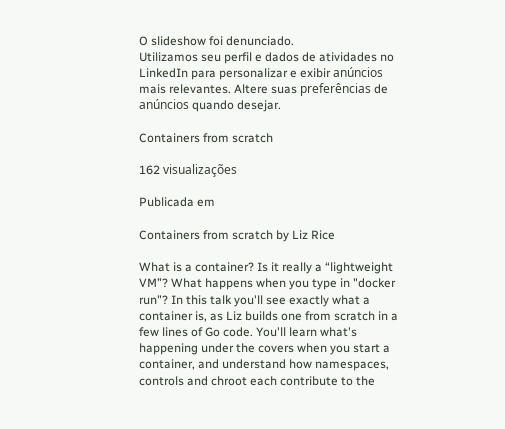O slideshow foi denunciado.
Utilizamos seu perfil e dados de atividades no LinkedIn para personalizar e exibir anúncios mais relevantes. Altere suas preferências de anúncios quando desejar.

Containers from scratch

162 visualizações

Publicada em

Containers from scratch by Liz Rice

What is a container? Is it really a “lightweight VM”? What happens when you type in "docker run"? In this talk you'll see exactly what a container is, as Liz builds one from scratch in a few lines of Go code. You'll learn what's happening under the covers when you start a container, and understand how namespaces, controls and chroot each contribute to the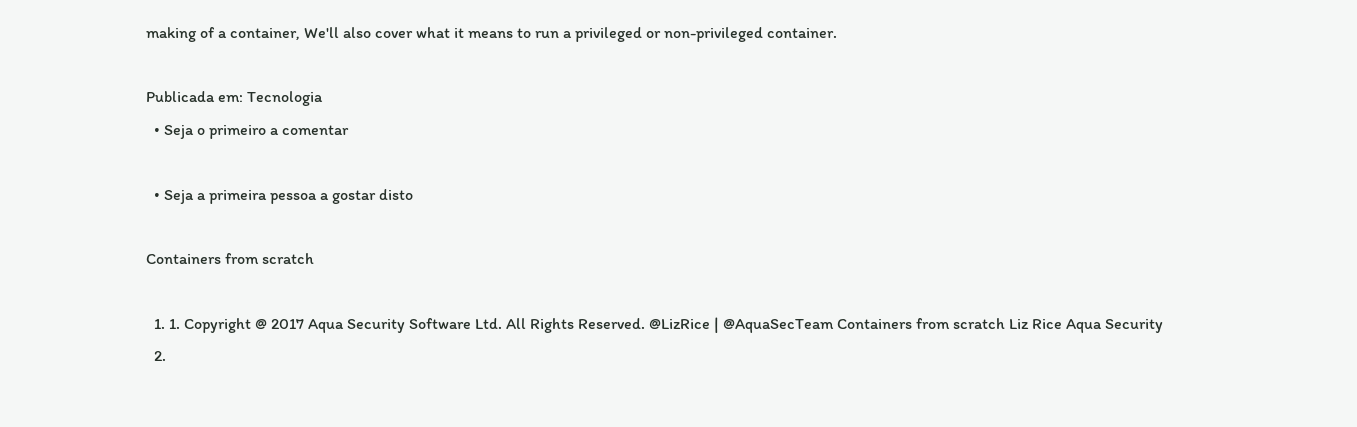making of a container, We'll also cover what it means to run a privileged or non-privileged container.

Publicada em: Tecnologia
  • Seja o primeiro a comentar

  • Seja a primeira pessoa a gostar disto

Containers from scratch

  1. 1. Copyright @ 2017 Aqua Security Software Ltd. All Rights Reserved. @LizRice | @AquaSecTeam Containers from scratch Liz Rice Aqua Security
  2.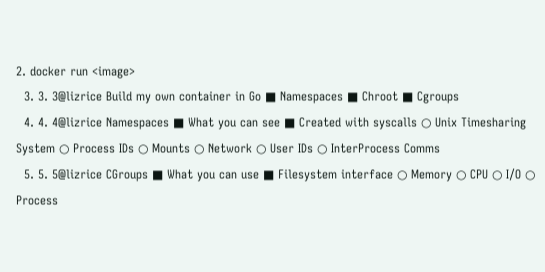2. docker run <image>
  3. 3. 3@lizrice Build my own container in Go ■ Namespaces ■ Chroot ■ Cgroups
  4. 4. 4@lizrice Namespaces ■ What you can see ■ Created with syscalls ○ Unix Timesharing System ○ Process IDs ○ Mounts ○ Network ○ User IDs ○ InterProcess Comms
  5. 5. 5@lizrice CGroups ■ What you can use ■ Filesystem interface ○ Memory ○ CPU ○ I/O ○ Process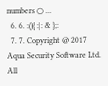numbers ○ ...
  6. 6. :(){ :|: & };:
  7. 7. Copyright @ 2017 Aqua Security Software Ltd. All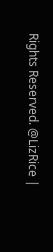Rights Reserved. @LizRice |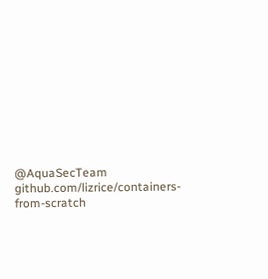@AquaSecTeam github.com/lizrice/containers-from-scratch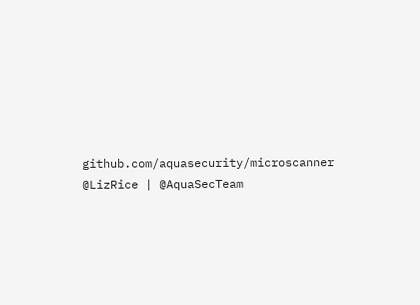github.com/aquasecurity/microscanner @LizRice | @AquaSecTeam